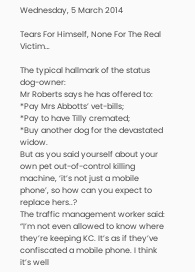Wednesday, 5 March 2014

Tears For Himself, None For The Real Victim…

The typical hallmark of the status dog-owner:
Mr Roberts says he has offered to:
*Pay Mrs Abbotts’ vet-bills;
*Pay to have Tilly cremated;
*Buy another dog for the devastated widow.
But as you said yourself about your own pet out-of-control killing machine, ‘it’s not just a mobile phone’, so how can you expect to replace hers..?
The traffic management worker said: “I’m not even allowed to know where they’re keeping KC. It’s as if they’ve confiscated a mobile phone. I think it’s well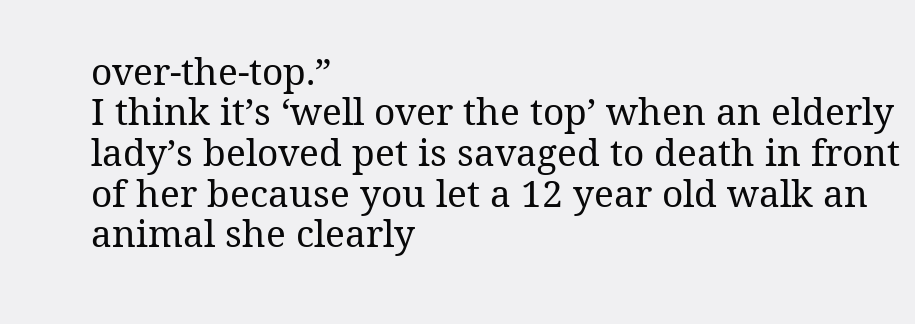over-the-top.”
I think it’s ‘well over the top’ when an elderly lady’s beloved pet is savaged to death in front of her because you let a 12 year old walk an animal she clearly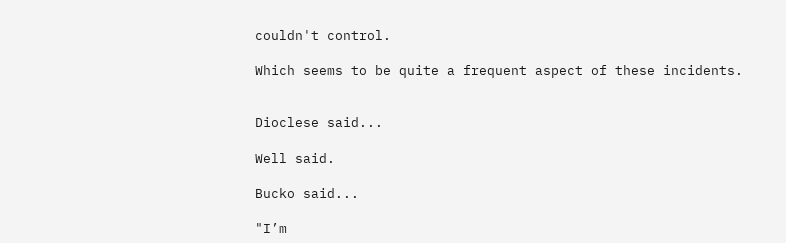couldn't control.

Which seems to be quite a frequent aspect of these incidents.


Dioclese said...

Well said.

Bucko said...

"I’m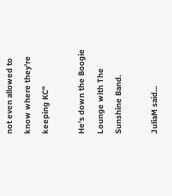not even allowed to know where they’re keeping KC"

He's down the Boogie Lounge with The Sunshine Band.

JuliaM said...